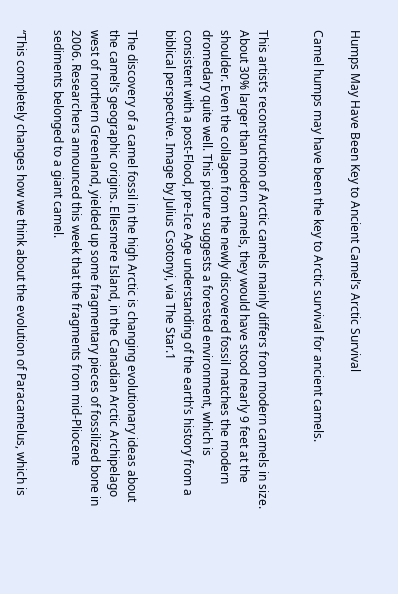Humps May Have Been Key to Ancient Camel’s Arctic Survival

Camel humps may have been the key to Arctic survival for ancient camels.


This artist’s reconstruction of Arctic camels mainly differs from modern camels in size. About 30% larger than modern camels, they would have stood nearly 9 feet at the shoulder. Even the collagen from the newly discovered fossil matches the modern dromedary quite well. This picture suggests a forested environment, which is consistent with a post-Flood, pre-Ice Age understanding of the earth’s history from a biblical perspective. Image by Julius Csotonyi, via The Star.1

The discovery of a camel fossil in the high Arctic is changing evolutionary ideas about the camel’s geographic origins. Ellesmere Island, in the Canadian Arctic Archipelago west of northern Greenland, yielded up some fragmentary pieces of fossilized bone in 2006. Researchers announced this week that the fragments from mid-Pliocene sediments belonged to a giant camel.

“This completely changes how we think about the evolution of Paracamelus, which is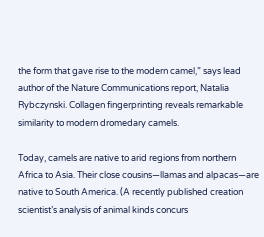the form that gave rise to the modern camel,” says lead author of the Nature Communications report, Natalia Rybczynski. Collagen fingerprinting reveals remarkable similarity to modern dromedary camels.

Today, camels are native to arid regions from northern Africa to Asia. Their close cousins—llamas and alpacas—are native to South America. (A recently published creation scientist’s analysis of animal kinds concurs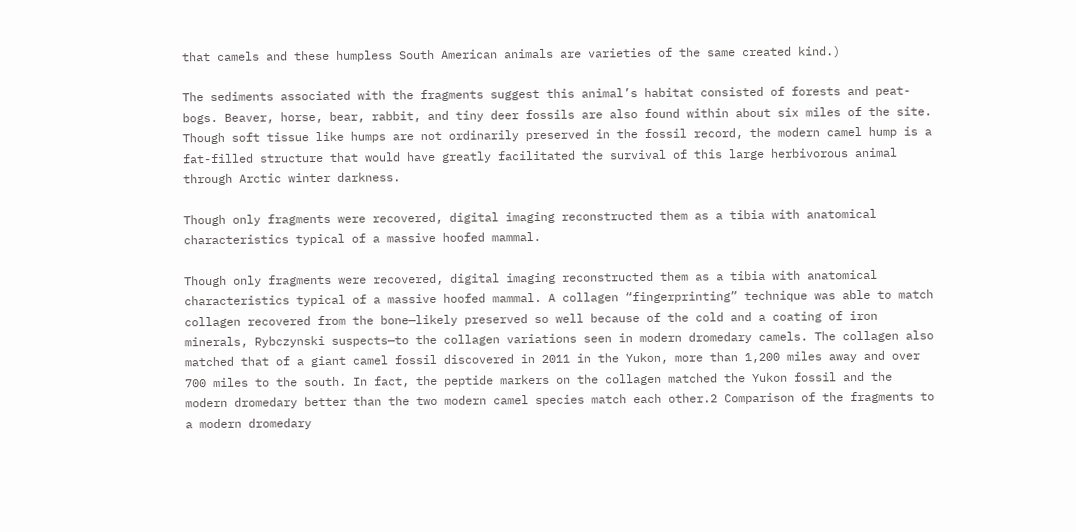that camels and these humpless South American animals are varieties of the same created kind.)

The sediments associated with the fragments suggest this animal’s habitat consisted of forests and peat-bogs. Beaver, horse, bear, rabbit, and tiny deer fossils are also found within about six miles of the site. Though soft tissue like humps are not ordinarily preserved in the fossil record, the modern camel hump is a fat-filled structure that would have greatly facilitated the survival of this large herbivorous animal through Arctic winter darkness.

Though only fragments were recovered, digital imaging reconstructed them as a tibia with anatomical characteristics typical of a massive hoofed mammal.

Though only fragments were recovered, digital imaging reconstructed them as a tibia with anatomical characteristics typical of a massive hoofed mammal. A collagen “fingerprinting” technique was able to match collagen recovered from the bone—likely preserved so well because of the cold and a coating of iron minerals, Rybczynski suspects—to the collagen variations seen in modern dromedary camels. The collagen also matched that of a giant camel fossil discovered in 2011 in the Yukon, more than 1,200 miles away and over 700 miles to the south. In fact, the peptide markers on the collagen matched the Yukon fossil and the modern dromedary better than the two modern camel species match each other.2 Comparison of the fragments to a modern dromedary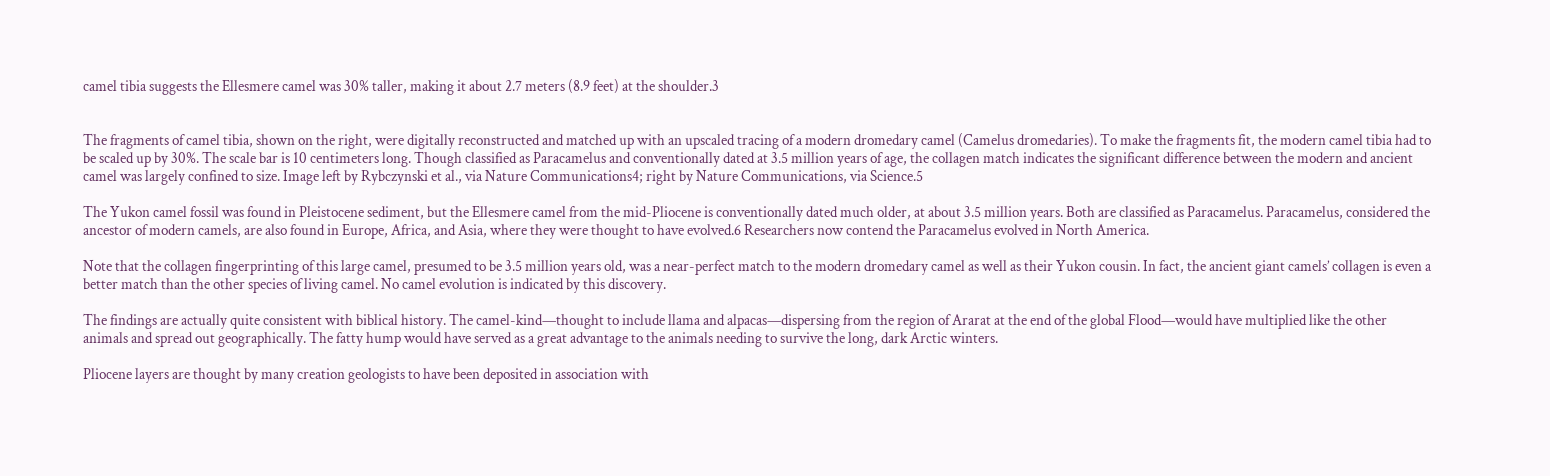camel tibia suggests the Ellesmere camel was 30% taller, making it about 2.7 meters (8.9 feet) at the shoulder.3


The fragments of camel tibia, shown on the right, were digitally reconstructed and matched up with an upscaled tracing of a modern dromedary camel (Camelus dromedaries). To make the fragments fit, the modern camel tibia had to be scaled up by 30%. The scale bar is 10 centimeters long. Though classified as Paracamelus and conventionally dated at 3.5 million years of age, the collagen match indicates the significant difference between the modern and ancient camel was largely confined to size. Image left by Rybczynski et al., via Nature Communications4; right by Nature Communications, via Science.5

The Yukon camel fossil was found in Pleistocene sediment, but the Ellesmere camel from the mid-Pliocene is conventionally dated much older, at about 3.5 million years. Both are classified as Paracamelus. Paracamelus, considered the ancestor of modern camels, are also found in Europe, Africa, and Asia, where they were thought to have evolved.6 Researchers now contend the Paracamelus evolved in North America.

Note that the collagen fingerprinting of this large camel, presumed to be 3.5 million years old, was a near-perfect match to the modern dromedary camel as well as their Yukon cousin. In fact, the ancient giant camels’ collagen is even a better match than the other species of living camel. No camel evolution is indicated by this discovery.

The findings are actually quite consistent with biblical history. The camel-kind—thought to include llama and alpacas—dispersing from the region of Ararat at the end of the global Flood—would have multiplied like the other animals and spread out geographically. The fatty hump would have served as a great advantage to the animals needing to survive the long, dark Arctic winters.

Pliocene layers are thought by many creation geologists to have been deposited in association with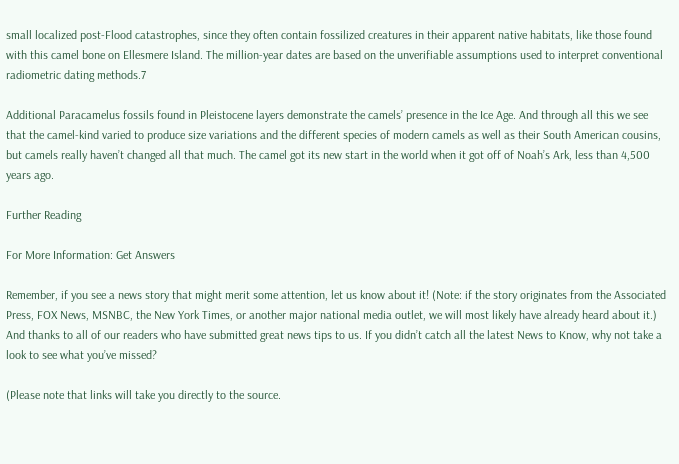small localized post-Flood catastrophes, since they often contain fossilized creatures in their apparent native habitats, like those found with this camel bone on Ellesmere Island. The million-year dates are based on the unverifiable assumptions used to interpret conventional radiometric dating methods.7

Additional Paracamelus fossils found in Pleistocene layers demonstrate the camels’ presence in the Ice Age. And through all this we see that the camel-kind varied to produce size variations and the different species of modern camels as well as their South American cousins, but camels really haven’t changed all that much. The camel got its new start in the world when it got off of Noah’s Ark, less than 4,500 years ago.

Further Reading

For More Information: Get Answers

Remember, if you see a news story that might merit some attention, let us know about it! (Note: if the story originates from the Associated Press, FOX News, MSNBC, the New York Times, or another major national media outlet, we will most likely have already heard about it.) And thanks to all of our readers who have submitted great news tips to us. If you didn’t catch all the latest News to Know, why not take a look to see what you’ve missed?

(Please note that links will take you directly to the source.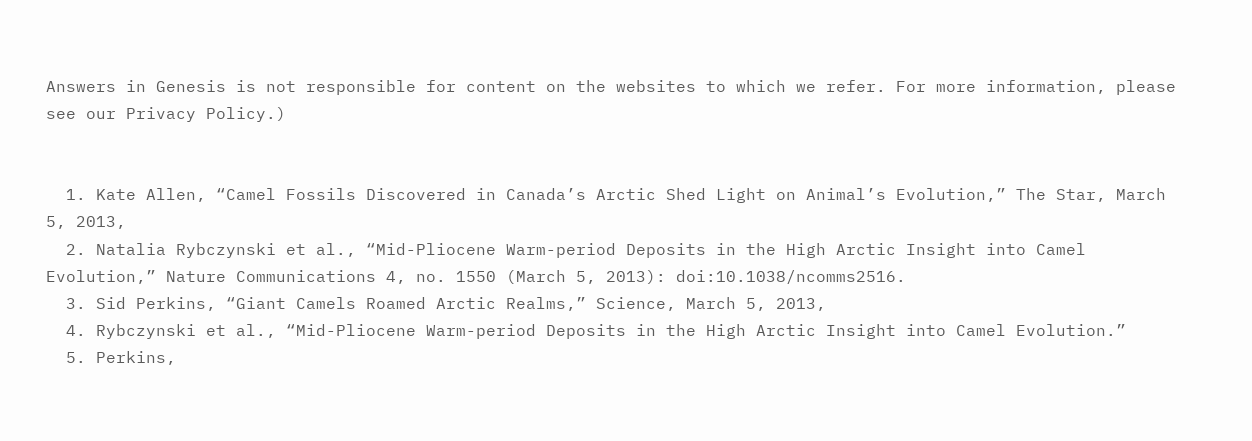Answers in Genesis is not responsible for content on the websites to which we refer. For more information, please see our Privacy Policy.)


  1. Kate Allen, “Camel Fossils Discovered in Canada’s Arctic Shed Light on Animal’s Evolution,” The Star, March 5, 2013,
  2. Natalia Rybczynski et al., “Mid-Pliocene Warm-period Deposits in the High Arctic Insight into Camel Evolution,” Nature Communications 4, no. 1550 (March 5, 2013): doi:10.1038/ncomms2516.
  3. Sid Perkins, “Giant Camels Roamed Arctic Realms,” Science, March 5, 2013,
  4. Rybczynski et al., “Mid-Pliocene Warm-period Deposits in the High Arctic Insight into Camel Evolution.”
  5. Perkins,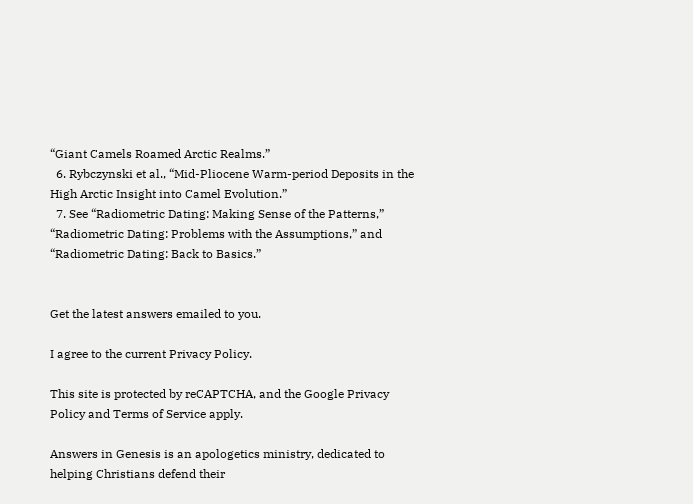“Giant Camels Roamed Arctic Realms.”
  6. Rybczynski et al., “Mid-Pliocene Warm-period Deposits in the High Arctic Insight into Camel Evolution.”
  7. See “Radiometric Dating: Making Sense of the Patterns,” “Radiometric Dating: Problems with the Assumptions,” and “Radiometric Dating: Back to Basics.”


Get the latest answers emailed to you.

I agree to the current Privacy Policy.

This site is protected by reCAPTCHA, and the Google Privacy Policy and Terms of Service apply.

Answers in Genesis is an apologetics ministry, dedicated to helping Christians defend their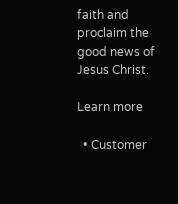faith and proclaim the good news of Jesus Christ.

Learn more

  • Customer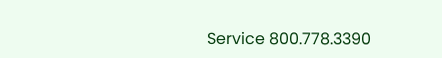Service 800.778.3390